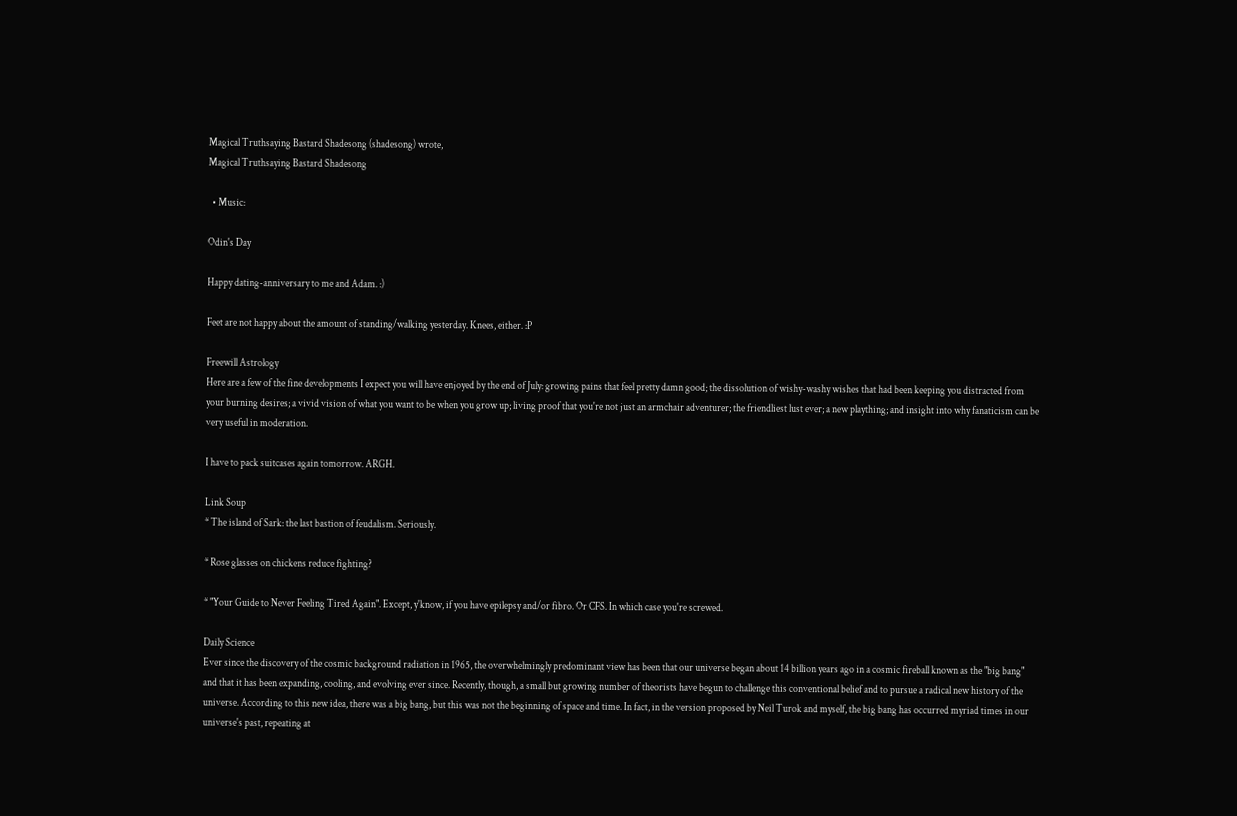Magical Truthsaying Bastard Shadesong (shadesong) wrote,
Magical Truthsaying Bastard Shadesong

  • Music:

Odin's Day

Happy dating-anniversary to me and Adam. :)

Feet are not happy about the amount of standing/walking yesterday. Knees, either. :P

Freewill Astrology
Here are a few of the fine developments I expect you will have enjoyed by the end of July: growing pains that feel pretty damn good; the dissolution of wishy-washy wishes that had been keeping you distracted from your burning desires; a vivid vision of what you want to be when you grow up; living proof that you're not just an armchair adventurer; the friendliest lust ever; a new plaything; and insight into why fanaticism can be very useful in moderation.

I have to pack suitcases again tomorrow. ARGH.

Link Soup
* The island of Sark: the last bastion of feudalism. Seriously.

* Rose glasses on chickens reduce fighting?

* "Your Guide to Never Feeling Tired Again". Except, y'know, if you have epilepsy and/or fibro. Or CFS. In which case you're screwed.

Daily Science
Ever since the discovery of the cosmic background radiation in 1965, the overwhelmingly predominant view has been that our universe began about 14 billion years ago in a cosmic fireball known as the "big bang" and that it has been expanding, cooling, and evolving ever since. Recently, though, a small but growing number of theorists have begun to challenge this conventional belief and to pursue a radical new history of the universe. According to this new idea, there was a big bang, but this was not the beginning of space and time. In fact, in the version proposed by Neil Turok and myself, the big bang has occurred myriad times in our universe's past, repeating at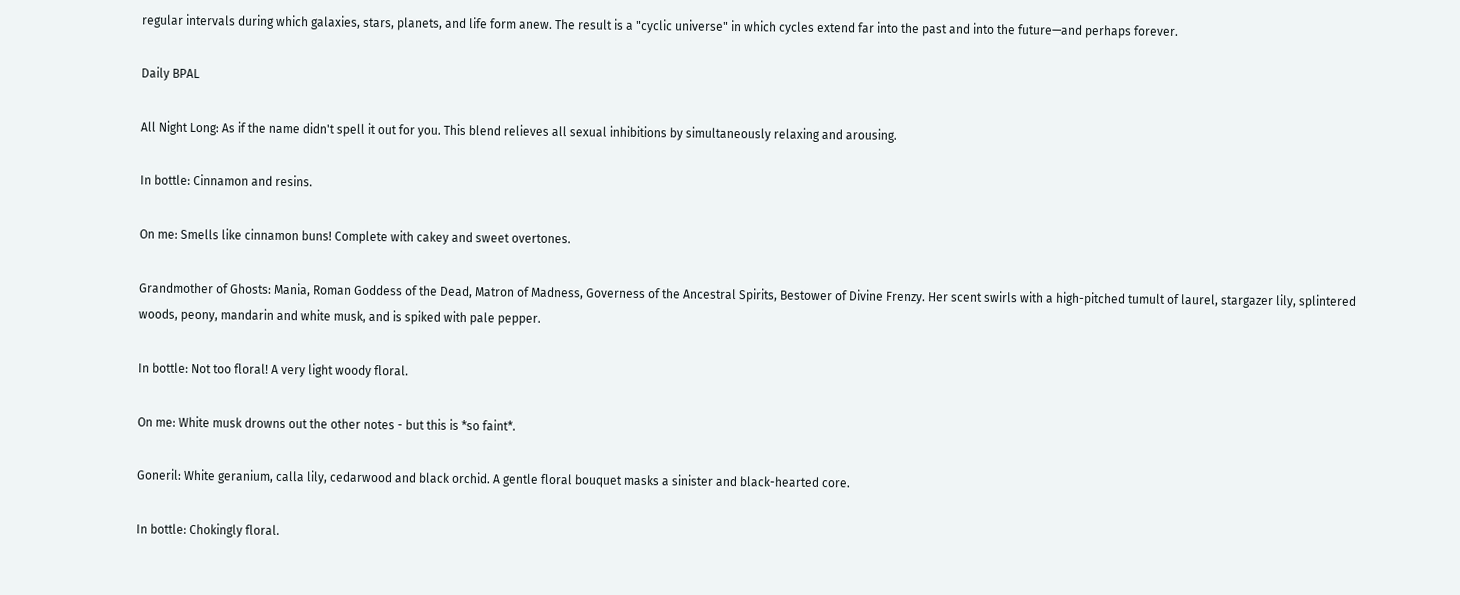regular intervals during which galaxies, stars, planets, and life form anew. The result is a "cyclic universe" in which cycles extend far into the past and into the future—and perhaps forever.

Daily BPAL

All Night Long: As if the name didn't spell it out for you. This blend relieves all sexual inhibitions by simultaneously relaxing and arousing.

In bottle: Cinnamon and resins.

On me: Smells like cinnamon buns! Complete with cakey and sweet overtones.

Grandmother of Ghosts: Mania, Roman Goddess of the Dead, Matron of Madness, Governess of the Ancestral Spirits, Bestower of Divine Frenzy. Her scent swirls with a high-pitched tumult of laurel, stargazer lily, splintered woods, peony, mandarin and white musk, and is spiked with pale pepper.

In bottle: Not too floral! A very light woody floral.

On me: White musk drowns out the other notes - but this is *so faint*.

Goneril: White geranium, calla lily, cedarwood and black orchid. A gentle floral bouquet masks a sinister and black-hearted core.

In bottle: Chokingly floral.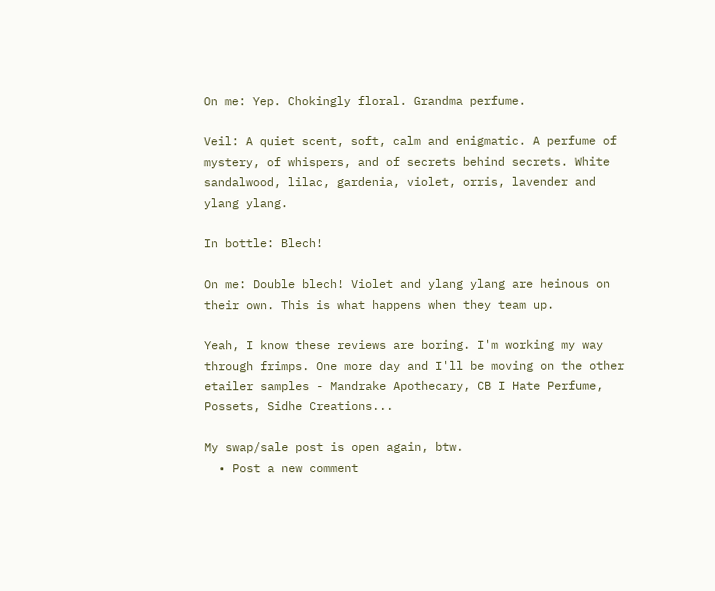On me: Yep. Chokingly floral. Grandma perfume.

Veil: A quiet scent, soft, calm and enigmatic. A perfume of mystery, of whispers, and of secrets behind secrets. White sandalwood, lilac, gardenia, violet, orris, lavender and ylang ylang.

In bottle: Blech!

On me: Double blech! Violet and ylang ylang are heinous on their own. This is what happens when they team up.

Yeah, I know these reviews are boring. I'm working my way through frimps. One more day and I'll be moving on the other etailer samples - Mandrake Apothecary, CB I Hate Perfume, Possets, Sidhe Creations...

My swap/sale post is open again, btw.
  • Post a new comment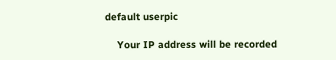default userpic

    Your IP address will be recorded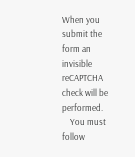When you submit the form an invisible reCAPTCHA check will be performed.
    You must follow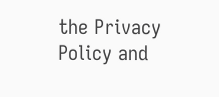the Privacy Policy and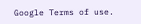Google Terms of use.